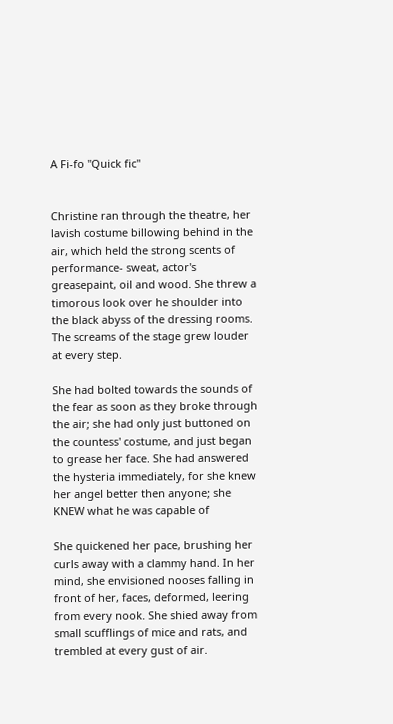A Fi-fo "Quick fic"


Christine ran through the theatre, her lavish costume billowing behind in the air, which held the strong scents of performance- sweat, actor's greasepaint, oil and wood. She threw a timorous look over he shoulder into the black abyss of the dressing rooms. The screams of the stage grew louder at every step.

She had bolted towards the sounds of the fear as soon as they broke through the air; she had only just buttoned on the countess' costume, and just began to grease her face. She had answered the hysteria immediately, for she knew her angel better then anyone; she KNEW what he was capable of

She quickened her pace, brushing her curls away with a clammy hand. In her mind, she envisioned nooses falling in front of her, faces, deformed, leering from every nook. She shied away from small scufflings of mice and rats, and trembled at every gust of air.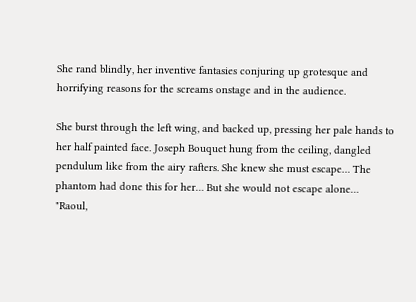She rand blindly, her inventive fantasies conjuring up grotesque and horrifying reasons for the screams onstage and in the audience.

She burst through the left wing, and backed up, pressing her pale hands to her half painted face. Joseph Bouquet hung from the ceiling, dangled pendulum like from the airy rafters. She knew she must escape… The phantom had done this for her… But she would not escape alone…
"Raoul,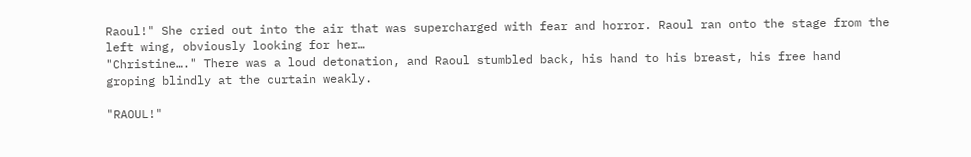Raoul!" She cried out into the air that was supercharged with fear and horror. Raoul ran onto the stage from the left wing, obviously looking for her…
"Christine…." There was a loud detonation, and Raoul stumbled back, his hand to his breast, his free hand groping blindly at the curtain weakly.

"RAOUL!"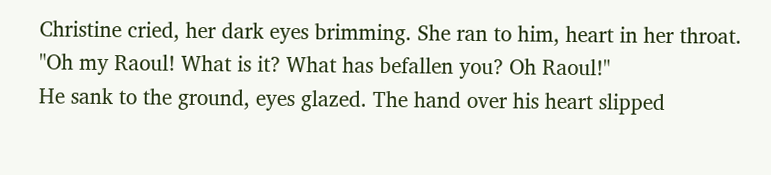Christine cried, her dark eyes brimming. She ran to him, heart in her throat. "Oh my Raoul! What is it? What has befallen you? Oh Raoul!"
He sank to the ground, eyes glazed. The hand over his heart slipped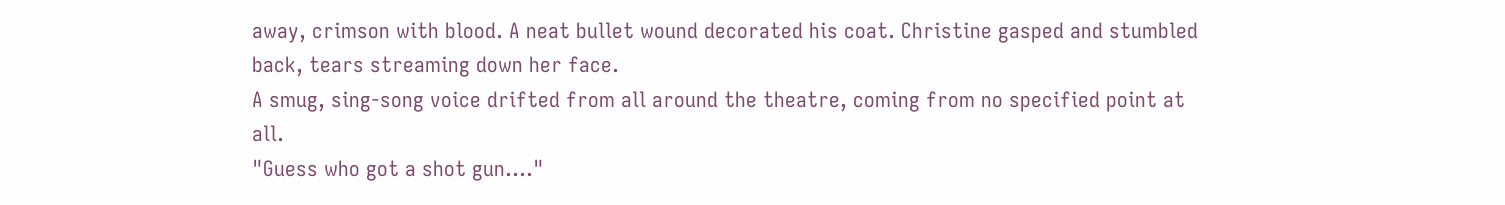away, crimson with blood. A neat bullet wound decorated his coat. Christine gasped and stumbled back, tears streaming down her face.
A smug, sing-song voice drifted from all around the theatre, coming from no specified point at all.
"Guess who got a shot gun…."